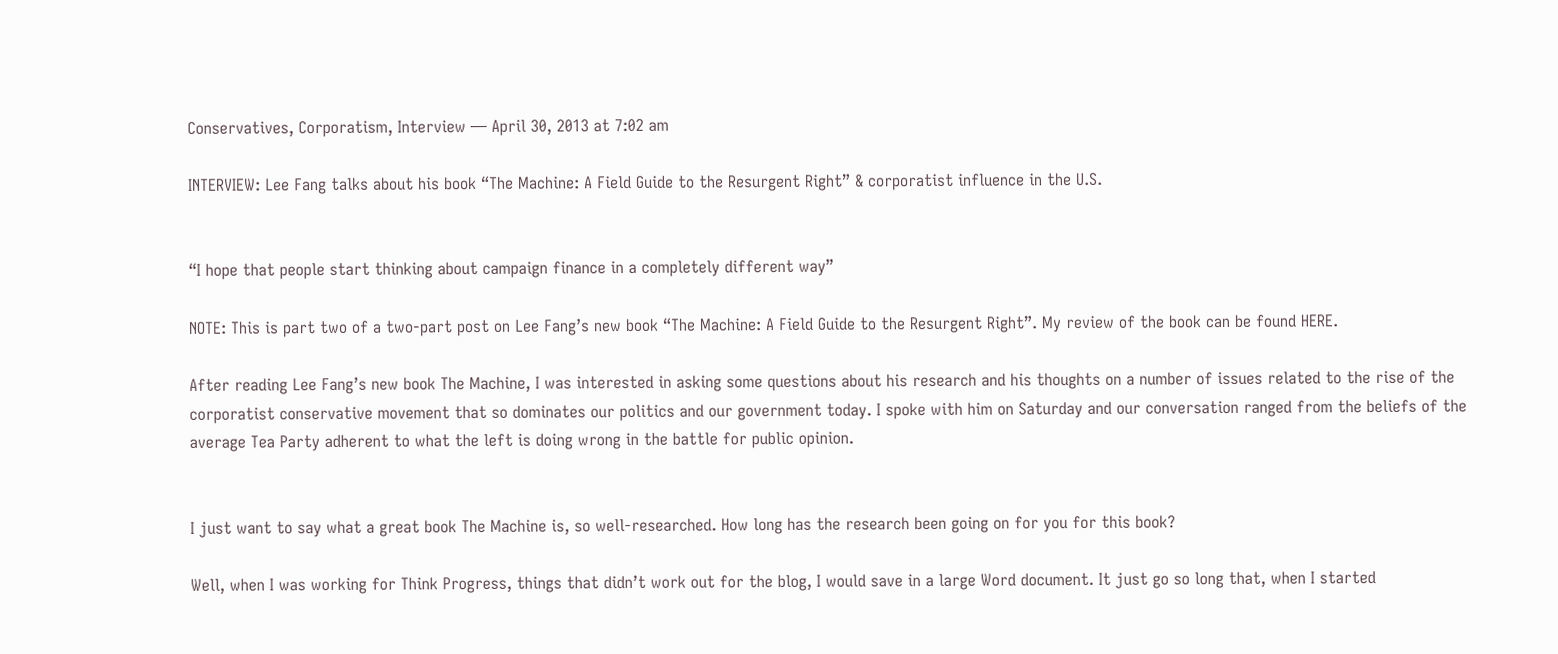Conservatives, Corporatism, Interview — April 30, 2013 at 7:02 am

INTERVIEW: Lee Fang talks about his book “The Machine: A Field Guide to the Resurgent Right” & corporatist influence in the U.S.


“I hope that people start thinking about campaign finance in a completely different way”

NOTE: This is part two of a two-part post on Lee Fang’s new book “The Machine: A Field Guide to the Resurgent Right”. My review of the book can be found HERE.

After reading Lee Fang’s new book The Machine, I was interested in asking some questions about his research and his thoughts on a number of issues related to the rise of the corporatist conservative movement that so dominates our politics and our government today. I spoke with him on Saturday and our conversation ranged from the beliefs of the average Tea Party adherent to what the left is doing wrong in the battle for public opinion.


I just want to say what a great book The Machine is, so well-researched. How long has the research been going on for you for this book?

Well, when I was working for Think Progress, things that didn’t work out for the blog, I would save in a large Word document. It just go so long that, when I started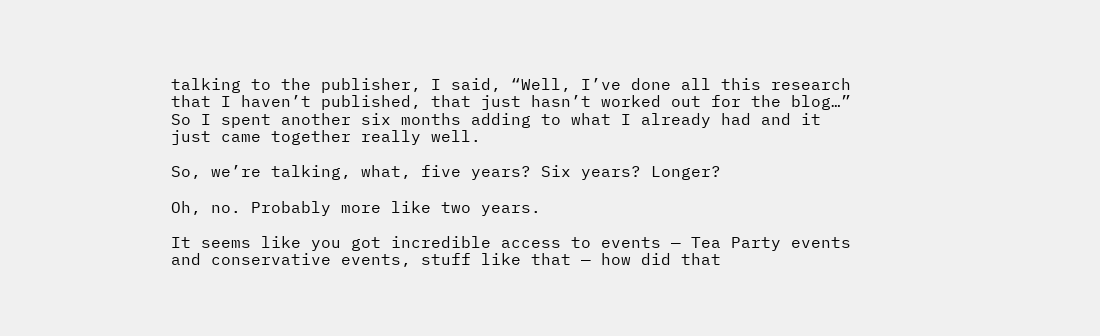talking to the publisher, I said, “Well, I’ve done all this research that I haven’t published, that just hasn’t worked out for the blog…” So I spent another six months adding to what I already had and it just came together really well.

So, we’re talking, what, five years? Six years? Longer?

Oh, no. Probably more like two years.

It seems like you got incredible access to events — Tea Party events and conservative events, stuff like that — how did that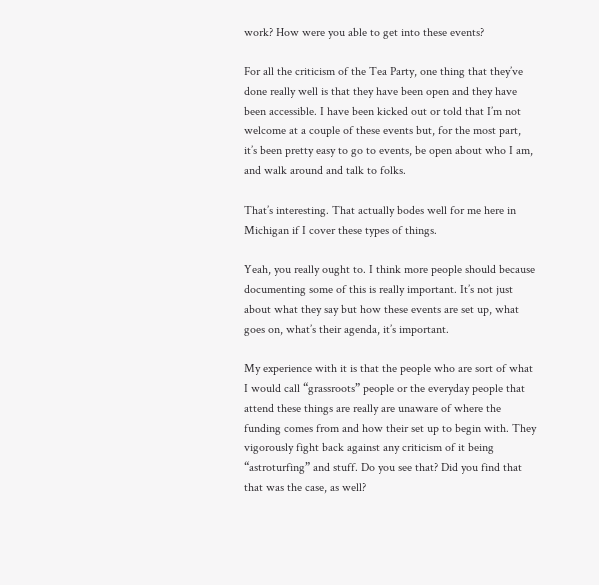work? How were you able to get into these events?

For all the criticism of the Tea Party, one thing that they’ve done really well is that they have been open and they have been accessible. I have been kicked out or told that I’m not welcome at a couple of these events but, for the most part, it’s been pretty easy to go to events, be open about who I am, and walk around and talk to folks.

That’s interesting. That actually bodes well for me here in Michigan if I cover these types of things.

Yeah, you really ought to. I think more people should because documenting some of this is really important. It’s not just about what they say but how these events are set up, what goes on, what’s their agenda, it’s important.

My experience with it is that the people who are sort of what I would call “grassroots” people or the everyday people that attend these things are really are unaware of where the funding comes from and how their set up to begin with. They vigorously fight back against any criticism of it being “astroturfing” and stuff. Do you see that? Did you find that that was the case, as well?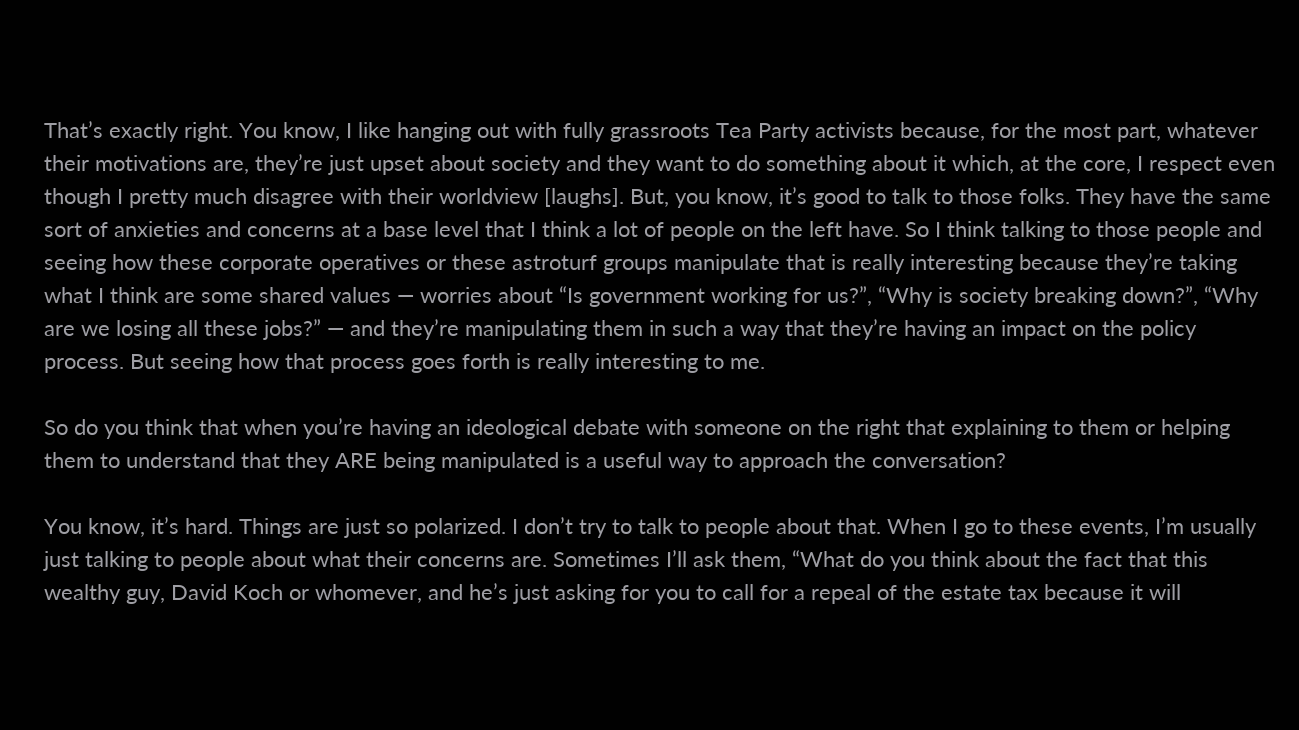That’s exactly right. You know, I like hanging out with fully grassroots Tea Party activists because, for the most part, whatever their motivations are, they’re just upset about society and they want to do something about it which, at the core, I respect even though I pretty much disagree with their worldview [laughs]. But, you know, it’s good to talk to those folks. They have the same sort of anxieties and concerns at a base level that I think a lot of people on the left have. So I think talking to those people and seeing how these corporate operatives or these astroturf groups manipulate that is really interesting because they’re taking what I think are some shared values — worries about “Is government working for us?”, “Why is society breaking down?”, “Why are we losing all these jobs?” — and they’re manipulating them in such a way that they’re having an impact on the policy process. But seeing how that process goes forth is really interesting to me.

So do you think that when you’re having an ideological debate with someone on the right that explaining to them or helping them to understand that they ARE being manipulated is a useful way to approach the conversation?

You know, it’s hard. Things are just so polarized. I don’t try to talk to people about that. When I go to these events, I’m usually just talking to people about what their concerns are. Sometimes I’ll ask them, “What do you think about the fact that this wealthy guy, David Koch or whomever, and he’s just asking for you to call for a repeal of the estate tax because it will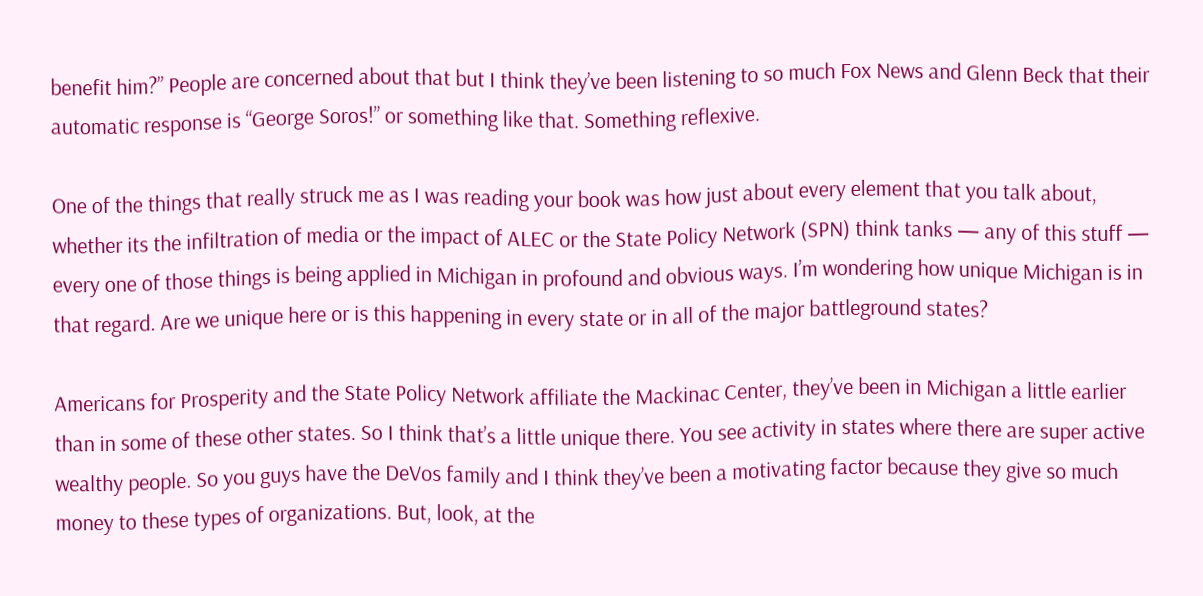benefit him?” People are concerned about that but I think they’ve been listening to so much Fox News and Glenn Beck that their automatic response is “George Soros!” or something like that. Something reflexive.

One of the things that really struck me as I was reading your book was how just about every element that you talk about, whether its the infiltration of media or the impact of ALEC or the State Policy Network (SPN) think tanks — any of this stuff — every one of those things is being applied in Michigan in profound and obvious ways. I’m wondering how unique Michigan is in that regard. Are we unique here or is this happening in every state or in all of the major battleground states?

Americans for Prosperity and the State Policy Network affiliate the Mackinac Center, they’ve been in Michigan a little earlier than in some of these other states. So I think that’s a little unique there. You see activity in states where there are super active wealthy people. So you guys have the DeVos family and I think they’ve been a motivating factor because they give so much money to these types of organizations. But, look, at the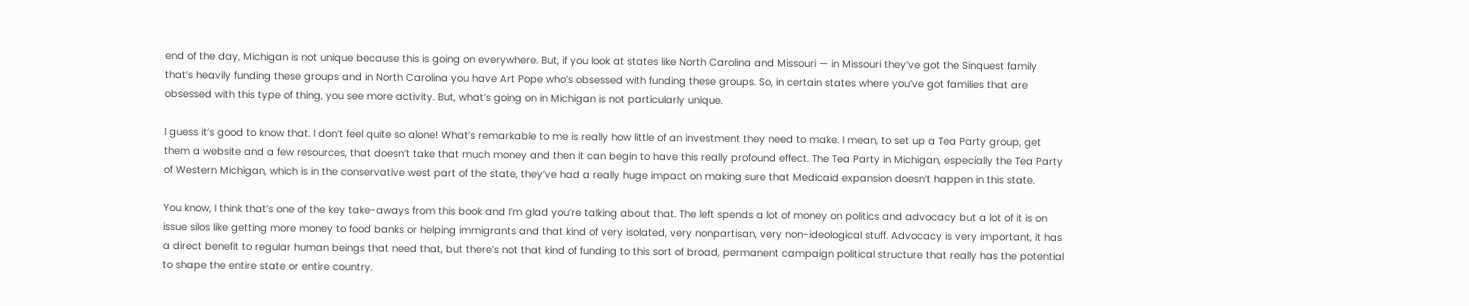end of the day, Michigan is not unique because this is going on everywhere. But, if you look at states like North Carolina and Missouri — in Missouri they’ve got the Sinquest family that’s heavily funding these groups and in North Carolina you have Art Pope who’s obsessed with funding these groups. So, in certain states where you’ve got families that are obsessed with this type of thing, you see more activity. But, what’s going on in Michigan is not particularly unique.

I guess it’s good to know that. I don’t feel quite so alone! What’s remarkable to me is really how little of an investment they need to make. I mean, to set up a Tea Party group, get them a website and a few resources, that doesn’t take that much money and then it can begin to have this really profound effect. The Tea Party in Michigan, especially the Tea Party of Western Michigan, which is in the conservative west part of the state, they’ve had a really huge impact on making sure that Medicaid expansion doesn’t happen in this state.

You know, I think that’s one of the key take-aways from this book and I’m glad you’re talking about that. The left spends a lot of money on politics and advocacy but a lot of it is on issue silos like getting more money to food banks or helping immigrants and that kind of very isolated, very nonpartisan, very non-ideological stuff. Advocacy is very important, it has a direct benefit to regular human beings that need that, but there’s not that kind of funding to this sort of broad, permanent campaign political structure that really has the potential to shape the entire state or entire country.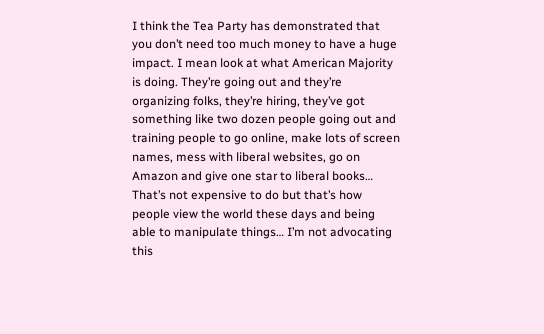I think the Tea Party has demonstrated that you don’t need too much money to have a huge impact. I mean look at what American Majority is doing. They’re going out and they’re organizing folks, they’re hiring, they’ve got something like two dozen people going out and training people to go online, make lots of screen names, mess with liberal websites, go on Amazon and give one star to liberal books… That’s not expensive to do but that’s how people view the world these days and being able to manipulate things… I’m not advocating this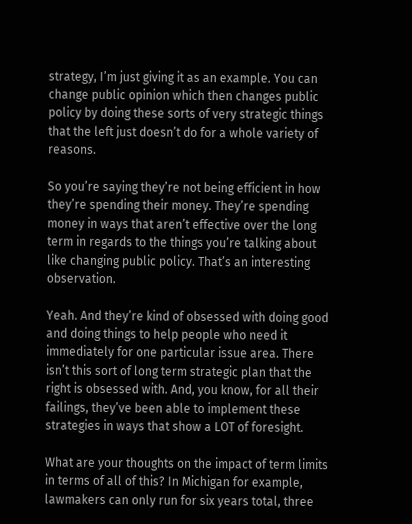strategy, I’m just giving it as an example. You can change public opinion which then changes public policy by doing these sorts of very strategic things that the left just doesn’t do for a whole variety of reasons.

So you’re saying they’re not being efficient in how they’re spending their money. They’re spending money in ways that aren’t effective over the long term in regards to the things you’re talking about like changing public policy. That’s an interesting observation.

Yeah. And they’re kind of obsessed with doing good and doing things to help people who need it immediately for one particular issue area. There isn’t this sort of long term strategic plan that the right is obsessed with. And, you know, for all their failings, they’ve been able to implement these strategies in ways that show a LOT of foresight.

What are your thoughts on the impact of term limits in terms of all of this? In Michigan for example, lawmakers can only run for six years total, three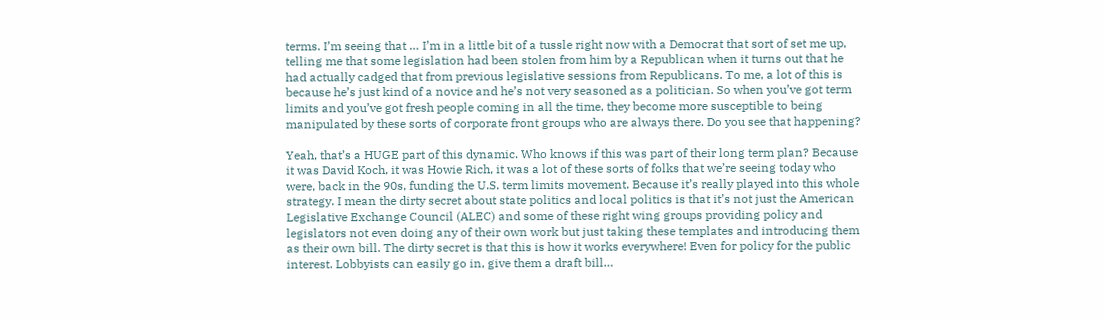terms. I’m seeing that … I’m in a little bit of a tussle right now with a Democrat that sort of set me up, telling me that some legislation had been stolen from him by a Republican when it turns out that he had actually cadged that from previous legislative sessions from Republicans. To me, a lot of this is because he’s just kind of a novice and he’s not very seasoned as a politician. So when you’ve got term limits and you’ve got fresh people coming in all the time, they become more susceptible to being manipulated by these sorts of corporate front groups who are always there. Do you see that happening?

Yeah, that’s a HUGE part of this dynamic. Who knows if this was part of their long term plan? Because it was David Koch, it was Howie Rich, it was a lot of these sorts of folks that we’re seeing today who were, back in the 90s, funding the U.S. term limits movement. Because it’s really played into this whole strategy. I mean the dirty secret about state politics and local politics is that it’s not just the American Legislative Exchange Council (ALEC) and some of these right wing groups providing policy and legislators not even doing any of their own work but just taking these templates and introducing them as their own bill. The dirty secret is that this is how it works everywhere! Even for policy for the public interest. Lobbyists can easily go in, give them a draft bill…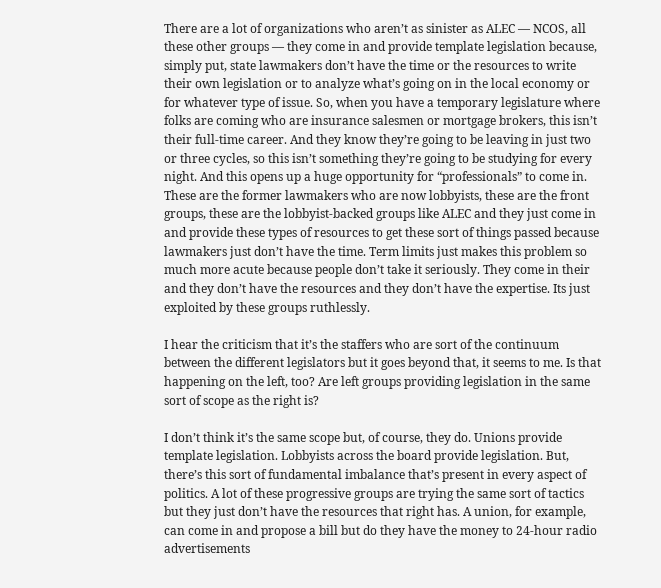There are a lot of organizations who aren’t as sinister as ALEC — NCOS, all these other groups — they come in and provide template legislation because, simply put, state lawmakers don’t have the time or the resources to write their own legislation or to analyze what’s going on in the local economy or for whatever type of issue. So, when you have a temporary legislature where folks are coming who are insurance salesmen or mortgage brokers, this isn’t their full-time career. And they know they’re going to be leaving in just two or three cycles, so this isn’t something they’re going to be studying for every night. And this opens up a huge opportunity for “professionals” to come in. These are the former lawmakers who are now lobbyists, these are the front groups, these are the lobbyist-backed groups like ALEC and they just come in and provide these types of resources to get these sort of things passed because lawmakers just don’t have the time. Term limits just makes this problem so much more acute because people don’t take it seriously. They come in their and they don’t have the resources and they don’t have the expertise. Its just exploited by these groups ruthlessly.

I hear the criticism that it’s the staffers who are sort of the continuum between the different legislators but it goes beyond that, it seems to me. Is that happening on the left, too? Are left groups providing legislation in the same sort of scope as the right is?

I don’t think it’s the same scope but, of course, they do. Unions provide template legislation. Lobbyists across the board provide legislation. But, there’s this sort of fundamental imbalance that’s present in every aspect of politics. A lot of these progressive groups are trying the same sort of tactics but they just don’t have the resources that right has. A union, for example, can come in and propose a bill but do they have the money to 24-hour radio advertisements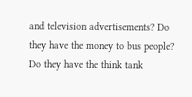and television advertisements? Do they have the money to bus people? Do they have the think tank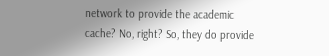network to provide the academic cache? No, right? So, they do provide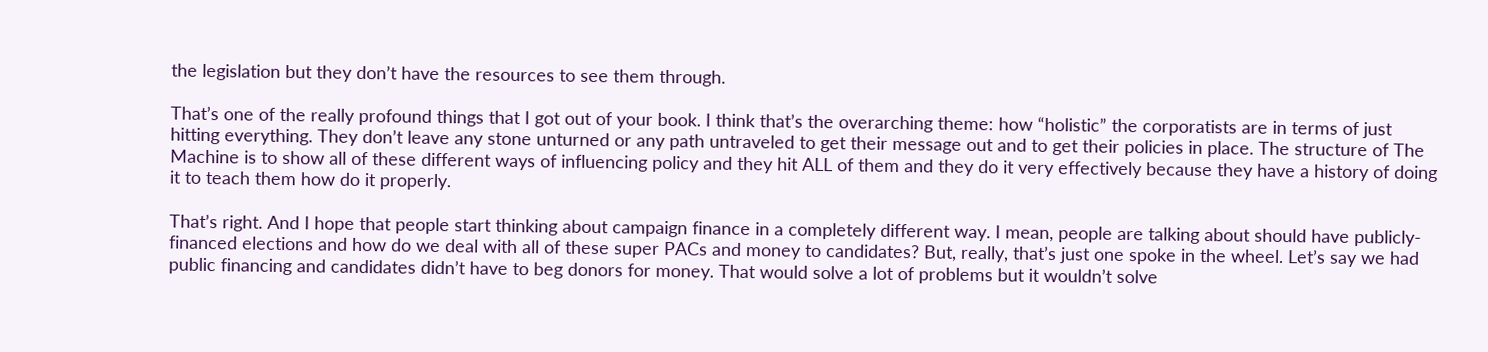the legislation but they don’t have the resources to see them through.

That’s one of the really profound things that I got out of your book. I think that’s the overarching theme: how “holistic” the corporatists are in terms of just hitting everything. They don’t leave any stone unturned or any path untraveled to get their message out and to get their policies in place. The structure of The Machine is to show all of these different ways of influencing policy and they hit ALL of them and they do it very effectively because they have a history of doing it to teach them how do it properly.

That’s right. And I hope that people start thinking about campaign finance in a completely different way. I mean, people are talking about should have publicly-financed elections and how do we deal with all of these super PACs and money to candidates? But, really, that’s just one spoke in the wheel. Let’s say we had public financing and candidates didn’t have to beg donors for money. That would solve a lot of problems but it wouldn’t solve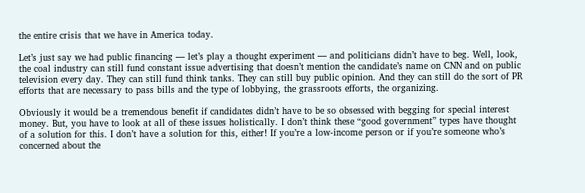the entire crisis that we have in America today.

Let’s just say we had public financing — let’s play a thought experiment — and politicians didn’t have to beg. Well, look, the coal industry can still fund constant issue advertising that doesn’t mention the candidate’s name on CNN and on public television every day. They can still fund think tanks. They can still buy public opinion. And they can still do the sort of PR efforts that are necessary to pass bills and the type of lobbying, the grassroots efforts, the organizing.

Obviously it would be a tremendous benefit if candidates didn’t have to be so obsessed with begging for special interest money. But, you have to look at all of these issues holistically. I don’t think these “good government” types have thought of a solution for this. I don’t have a solution for this, either! If you’re a low-income person or if you’re someone who’s concerned about the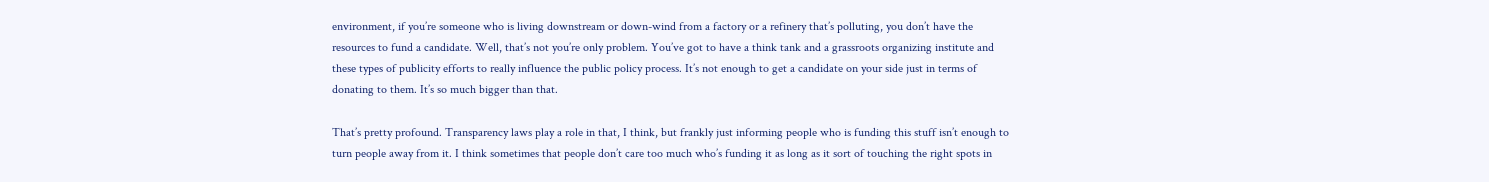environment, if you’re someone who is living downstream or down-wind from a factory or a refinery that’s polluting, you don’t have the resources to fund a candidate. Well, that’s not you’re only problem. You’ve got to have a think tank and a grassroots organizing institute and these types of publicity efforts to really influence the public policy process. It’s not enough to get a candidate on your side just in terms of donating to them. It’s so much bigger than that.

That’s pretty profound. Transparency laws play a role in that, I think, but frankly just informing people who is funding this stuff isn’t enough to turn people away from it. I think sometimes that people don’t care too much who’s funding it as long as it sort of touching the right spots in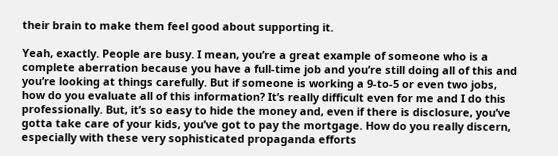their brain to make them feel good about supporting it.

Yeah, exactly. People are busy. I mean, you’re a great example of someone who is a complete aberration because you have a full-time job and you’re still doing all of this and you’re looking at things carefully. But if someone is working a 9-to-5 or even two jobs, how do you evaluate all of this information? It’s really difficult even for me and I do this professionally. But, it’s so easy to hide the money and, even if there is disclosure, you’ve gotta take care of your kids, you’ve got to pay the mortgage. How do you really discern, especially with these very sophisticated propaganda efforts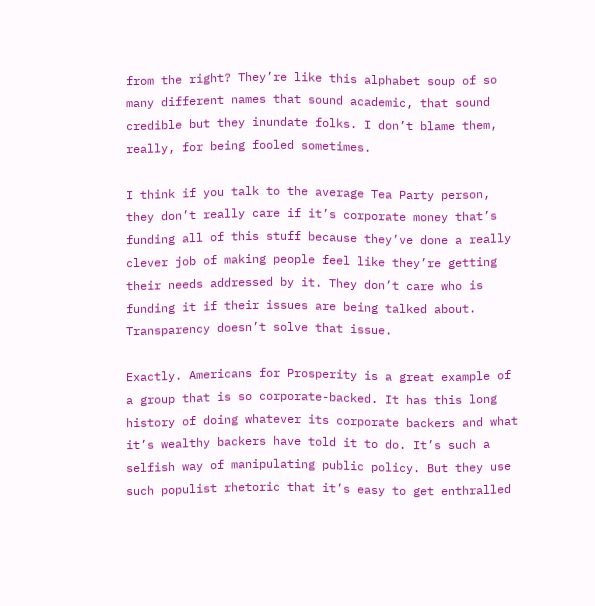from the right? They’re like this alphabet soup of so many different names that sound academic, that sound credible but they inundate folks. I don’t blame them, really, for being fooled sometimes.

I think if you talk to the average Tea Party person, they don’t really care if it’s corporate money that’s funding all of this stuff because they’ve done a really clever job of making people feel like they’re getting their needs addressed by it. They don’t care who is funding it if their issues are being talked about. Transparency doesn’t solve that issue.

Exactly. Americans for Prosperity is a great example of a group that is so corporate-backed. It has this long history of doing whatever its corporate backers and what it’s wealthy backers have told it to do. It’s such a selfish way of manipulating public policy. But they use such populist rhetoric that it’s easy to get enthralled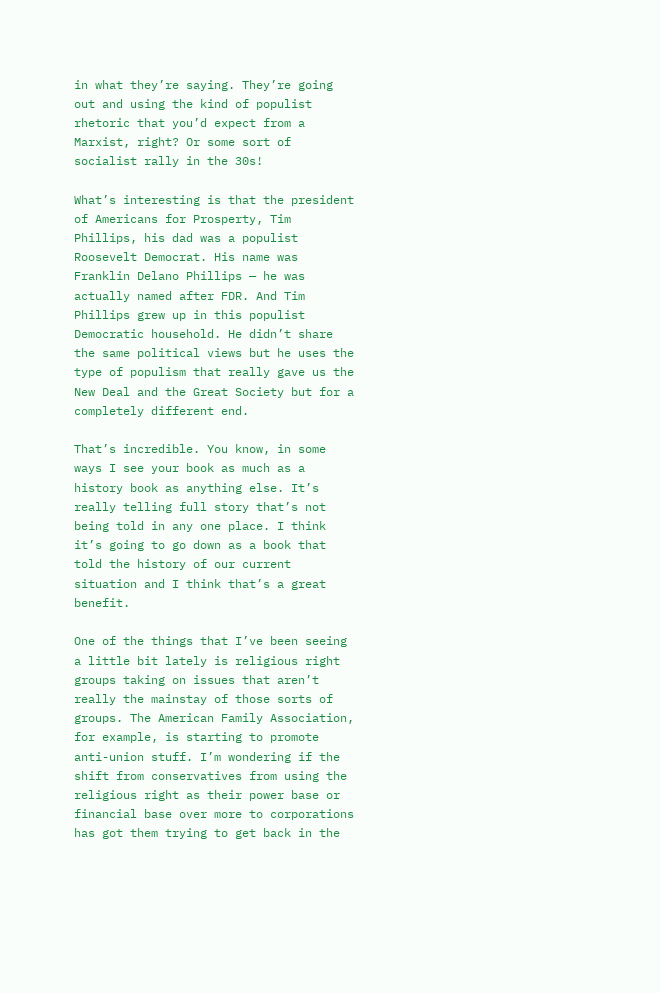in what they’re saying. They’re going out and using the kind of populist rhetoric that you’d expect from a Marxist, right? Or some sort of socialist rally in the 30s!

What’s interesting is that the president of Americans for Prosperty, Tim Phillips, his dad was a populist Roosevelt Democrat. His name was Franklin Delano Phillips — he was actually named after FDR. And Tim Phillips grew up in this populist Democratic household. He didn’t share the same political views but he uses the type of populism that really gave us the New Deal and the Great Society but for a completely different end.

That’s incredible. You know, in some ways I see your book as much as a history book as anything else. It’s really telling full story that’s not being told in any one place. I think it’s going to go down as a book that told the history of our current situation and I think that’s a great benefit.

One of the things that I’ve been seeing a little bit lately is religious right groups taking on issues that aren’t really the mainstay of those sorts of groups. The American Family Association, for example, is starting to promote anti-union stuff. I’m wondering if the shift from conservatives from using the religious right as their power base or financial base over more to corporations has got them trying to get back in the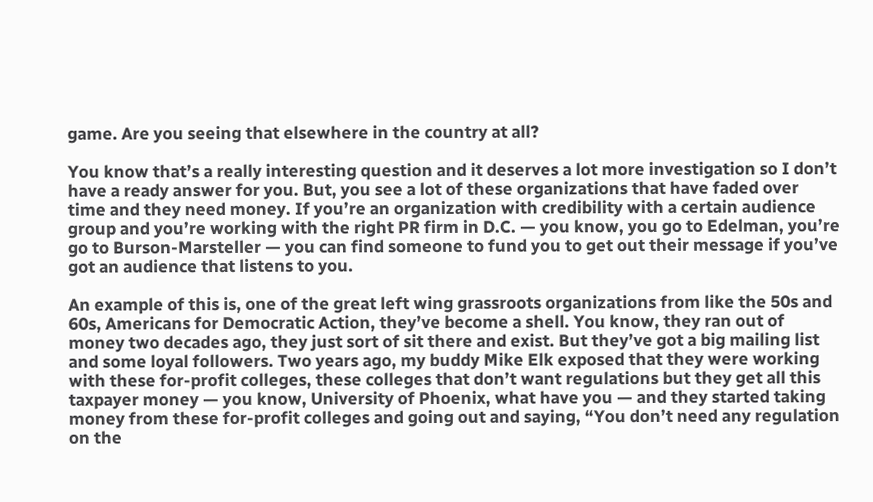game. Are you seeing that elsewhere in the country at all?

You know that’s a really interesting question and it deserves a lot more investigation so I don’t have a ready answer for you. But, you see a lot of these organizations that have faded over time and they need money. If you’re an organization with credibility with a certain audience group and you’re working with the right PR firm in D.C. — you know, you go to Edelman, you’re go to Burson-Marsteller — you can find someone to fund you to get out their message if you’ve got an audience that listens to you.

An example of this is, one of the great left wing grassroots organizations from like the 50s and 60s, Americans for Democratic Action, they’ve become a shell. You know, they ran out of money two decades ago, they just sort of sit there and exist. But they’ve got a big mailing list and some loyal followers. Two years ago, my buddy Mike Elk exposed that they were working with these for-profit colleges, these colleges that don’t want regulations but they get all this taxpayer money — you know, University of Phoenix, what have you — and they started taking money from these for-profit colleges and going out and saying, “You don’t need any regulation on the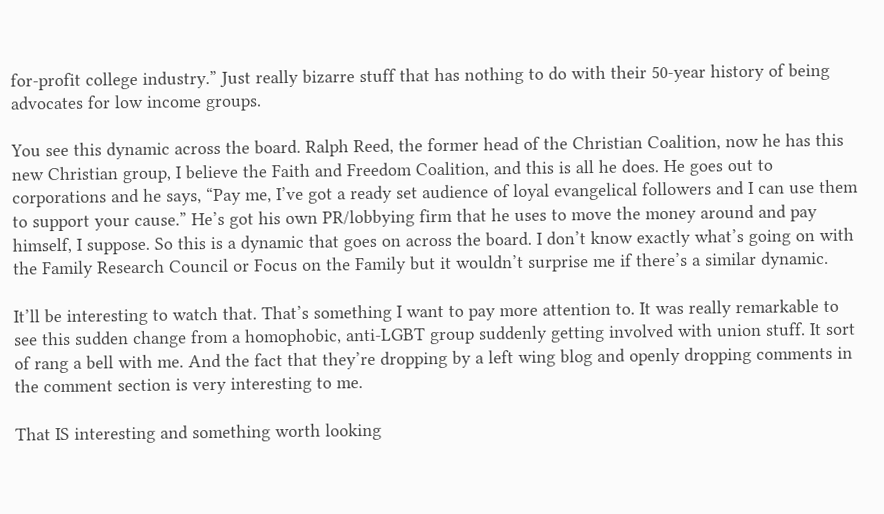for-profit college industry.” Just really bizarre stuff that has nothing to do with their 50-year history of being advocates for low income groups.

You see this dynamic across the board. Ralph Reed, the former head of the Christian Coalition, now he has this new Christian group, I believe the Faith and Freedom Coalition, and this is all he does. He goes out to corporations and he says, “Pay me, I’ve got a ready set audience of loyal evangelical followers and I can use them to support your cause.” He’s got his own PR/lobbying firm that he uses to move the money around and pay himself, I suppose. So this is a dynamic that goes on across the board. I don’t know exactly what’s going on with the Family Research Council or Focus on the Family but it wouldn’t surprise me if there’s a similar dynamic.

It’ll be interesting to watch that. That’s something I want to pay more attention to. It was really remarkable to see this sudden change from a homophobic, anti-LGBT group suddenly getting involved with union stuff. It sort of rang a bell with me. And the fact that they’re dropping by a left wing blog and openly dropping comments in the comment section is very interesting to me.

That IS interesting and something worth looking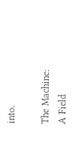into.

The Machine: A Field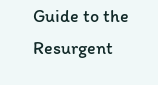Guide to the Resurgent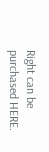Right can be purchased HERE.